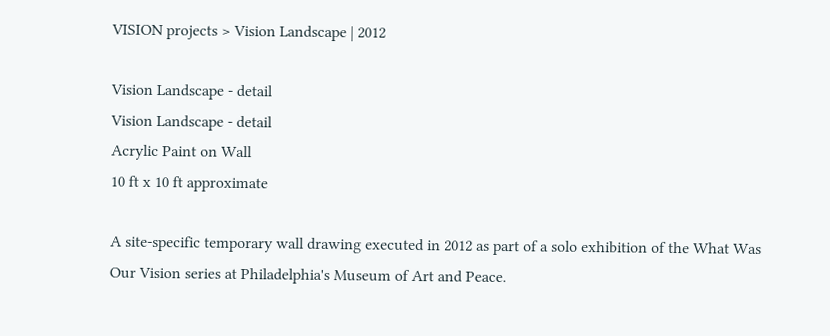VISION projects > Vision Landscape | 2012

Vision Landscape - detail
Vision Landscape - detail
Acrylic Paint on Wall
10 ft x 10 ft approximate

A site-specific temporary wall drawing executed in 2012 as part of a solo exhibition of the What Was Our Vision series at Philadelphia's Museum of Art and Peace.